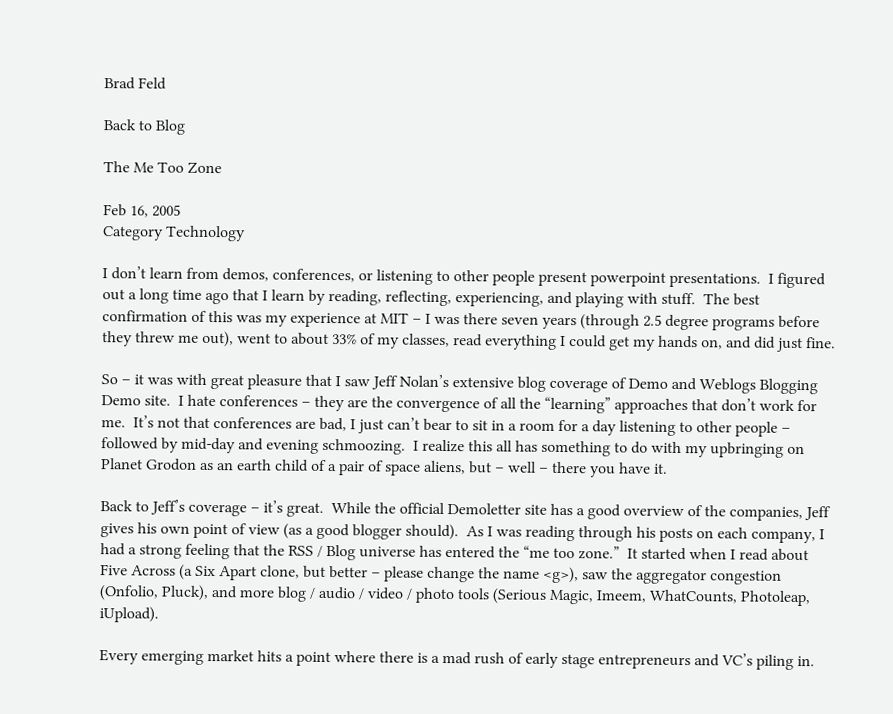Brad Feld

Back to Blog

The Me Too Zone

Feb 16, 2005
Category Technology

I don’t learn from demos, conferences, or listening to other people present powerpoint presentations.  I figured out a long time ago that I learn by reading, reflecting, experiencing, and playing with stuff.  The best confirmation of this was my experience at MIT – I was there seven years (through 2.5 degree programs before they threw me out), went to about 33% of my classes, read everything I could get my hands on, and did just fine.

So – it was with great pleasure that I saw Jeff Nolan’s extensive blog coverage of Demo and Weblogs Blogging Demo site.  I hate conferences – they are the convergence of all the “learning” approaches that don’t work for me.  It’s not that conferences are bad, I just can’t bear to sit in a room for a day listening to other people – followed by mid-day and evening schmoozing.  I realize this all has something to do with my upbringing on Planet Grodon as an earth child of a pair of space aliens, but – well – there you have it.

Back to Jeff’s coverage – it’s great.  While the official Demoletter site has a good overview of the companies, Jeff gives his own point of view (as a good blogger should).  As I was reading through his posts on each company, I had a strong feeling that the RSS / Blog universe has entered the “me too zone.”  It started when I read about Five Across (a Six Apart clone, but better – please change the name <g>), saw the aggregator congestion (Onfolio, Pluck), and more blog / audio / video / photo tools (Serious Magic, Imeem, WhatCounts, Photoleap, iUpload).

Every emerging market hits a point where there is a mad rush of early stage entrepreneurs and VC’s piling in.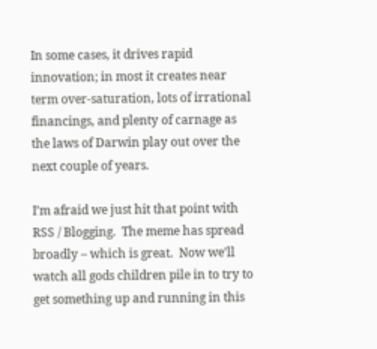In some cases, it drives rapid innovation; in most it creates near term over-saturation, lots of irrational financings, and plenty of carnage as the laws of Darwin play out over the next couple of years.

I’m afraid we just hit that point with RSS / Blogging.  The meme has spread broadly – which is great.  Now we’ll watch all gods children pile in to try to get something up and running in this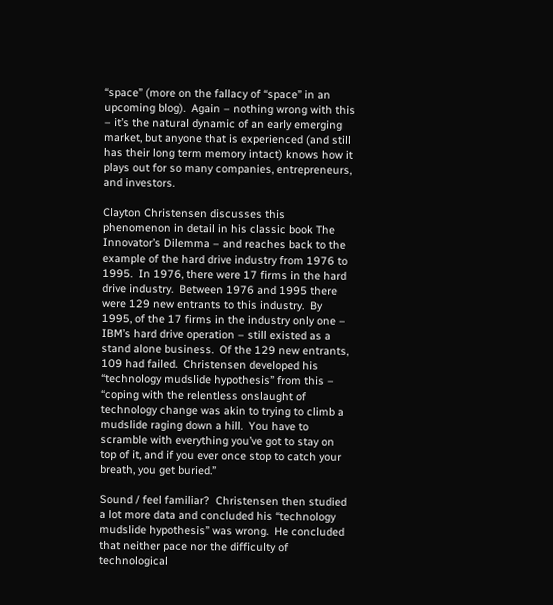“space” (more on the fallacy of “space” in an upcoming blog).  Again – nothing wrong with this – it’s the natural dynamic of an early emerging market, but anyone that is experienced (and still has their long term memory intact) knows how it plays out for so many companies, entrepreneurs, and investors.

Clayton Christensen discusses this phenomenon in detail in his classic book The Innovator’s Dilemma – and reaches back to the example of the hard drive industry from 1976 to 1995.  In 1976, there were 17 firms in the hard drive industry.  Between 1976 and 1995 there were 129 new entrants to this industry.  By 1995, of the 17 firms in the industry only one – IBM’s hard drive operation – still existed as a stand alone business.  Of the 129 new entrants, 109 had failed.  Christensen developed his “technology mudslide hypothesis” from this – “coping with the relentless onslaught of technology change was akin to trying to climb a mudslide raging down a hill.  You have to scramble with everything you’ve got to stay on top of it, and if you ever once stop to catch your breath, you get buried.”

Sound / feel familiar?  Christensen then studied a lot more data and concluded his “technology mudslide hypothesis” was wrong.  He concluded that neither pace nor the difficulty of technological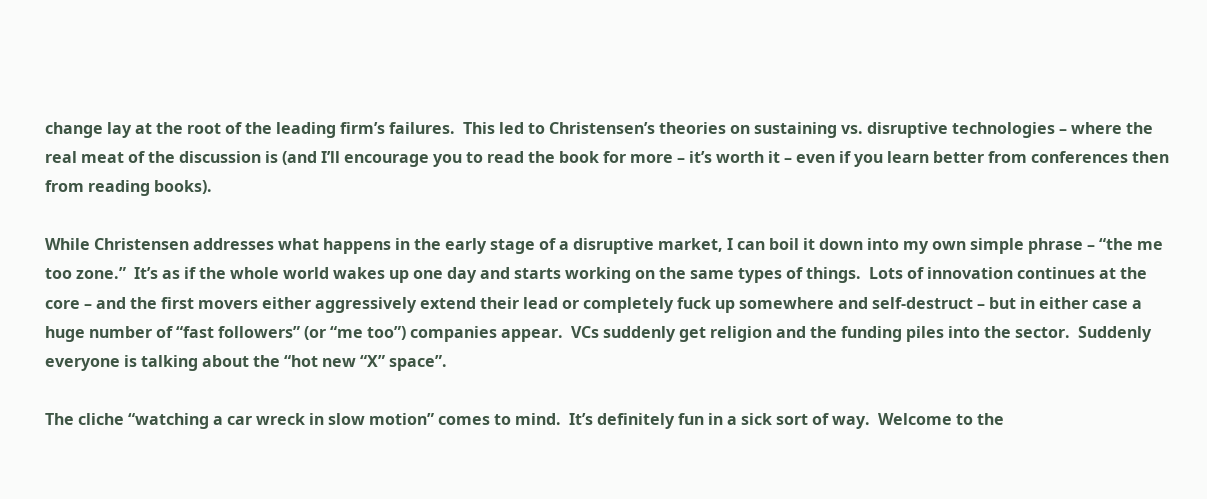change lay at the root of the leading firm’s failures.  This led to Christensen’s theories on sustaining vs. disruptive technologies – where the real meat of the discussion is (and I’ll encourage you to read the book for more – it’s worth it – even if you learn better from conferences then from reading books).

While Christensen addresses what happens in the early stage of a disruptive market, I can boil it down into my own simple phrase – “the me too zone.”  It’s as if the whole world wakes up one day and starts working on the same types of things.  Lots of innovation continues at the core – and the first movers either aggressively extend their lead or completely fuck up somewhere and self-destruct – but in either case a huge number of “fast followers” (or “me too”) companies appear.  VCs suddenly get religion and the funding piles into the sector.  Suddenly everyone is talking about the “hot new “X” space”.

The cliche “watching a car wreck in slow motion” comes to mind.  It’s definitely fun in a sick sort of way.  Welcome to the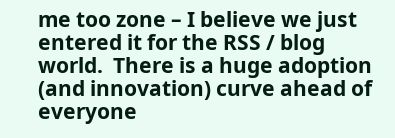me too zone – I believe we just entered it for the RSS / blog world.  There is a huge adoption (and innovation) curve ahead of everyone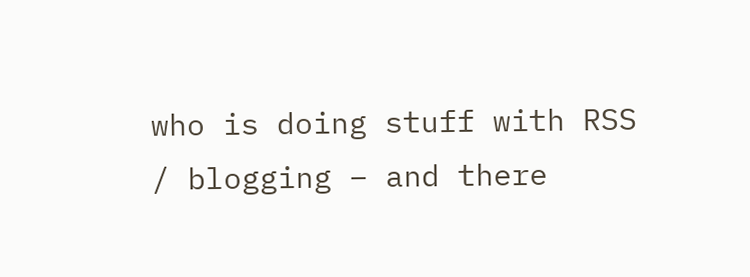who is doing stuff with RSS / blogging – and there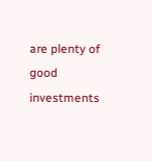are plenty of good investments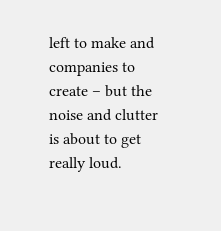left to make and companies to create – but the noise and clutter is about to get really loud.